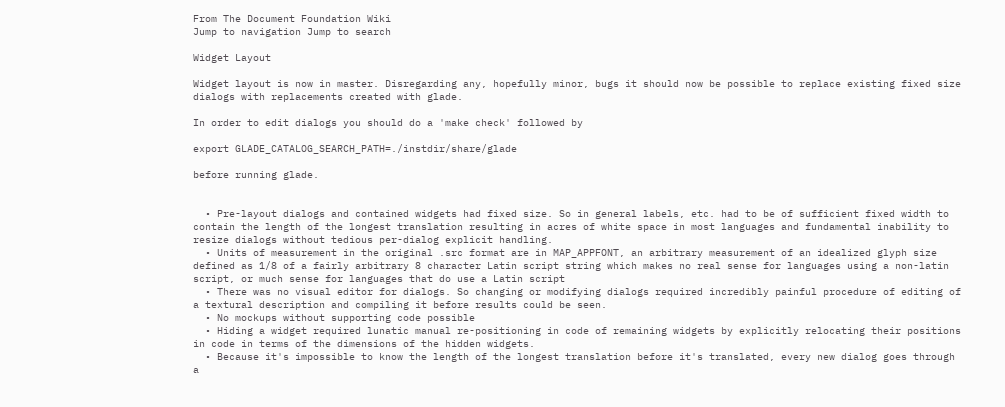From The Document Foundation Wiki
Jump to navigation Jump to search

Widget Layout

Widget layout is now in master. Disregarding any, hopefully minor, bugs it should now be possible to replace existing fixed size dialogs with replacements created with glade.

In order to edit dialogs you should do a 'make check' followed by

export GLADE_CATALOG_SEARCH_PATH=./instdir/share/glade

before running glade.


  • Pre-layout dialogs and contained widgets had fixed size. So in general labels, etc. had to be of sufficient fixed width to contain the length of the longest translation resulting in acres of white space in most languages and fundamental inability to resize dialogs without tedious per-dialog explicit handling.
  • Units of measurement in the original .src format are in MAP_APPFONT, an arbitrary measurement of an idealized glyph size defined as 1/8 of a fairly arbitrary 8 character Latin script string which makes no real sense for languages using a non-latin script, or much sense for languages that do use a Latin script
  • There was no visual editor for dialogs. So changing or modifying dialogs required incredibly painful procedure of editing of a textural description and compiling it before results could be seen.
  • No mockups without supporting code possible
  • Hiding a widget required lunatic manual re-positioning in code of remaining widgets by explicitly relocating their positions in code in terms of the dimensions of the hidden widgets.
  • Because it's impossible to know the length of the longest translation before it's translated, every new dialog goes through a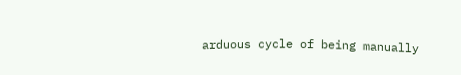arduous cycle of being manually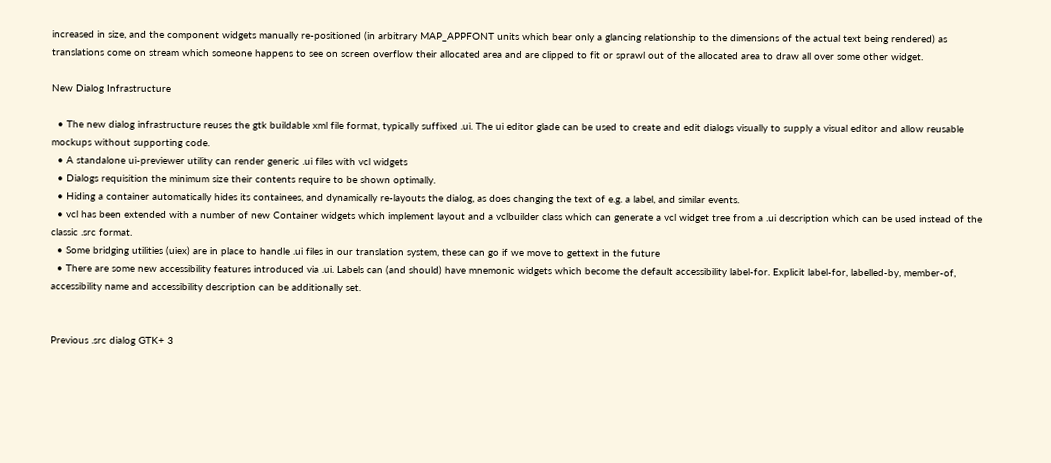increased in size, and the component widgets manually re-positioned (in arbitrary MAP_APPFONT units which bear only a glancing relationship to the dimensions of the actual text being rendered) as translations come on stream which someone happens to see on screen overflow their allocated area and are clipped to fit or sprawl out of the allocated area to draw all over some other widget.

New Dialog Infrastructure

  • The new dialog infrastructure reuses the gtk buildable xml file format, typically suffixed .ui. The ui editor glade can be used to create and edit dialogs visually to supply a visual editor and allow reusable mockups without supporting code.
  • A standalone ui-previewer utility can render generic .ui files with vcl widgets
  • Dialogs requisition the minimum size their contents require to be shown optimally.
  • Hiding a container automatically hides its containees, and dynamically re-layouts the dialog, as does changing the text of e.g. a label, and similar events.
  • vcl has been extended with a number of new Container widgets which implement layout and a vclbuilder class which can generate a vcl widget tree from a .ui description which can be used instead of the classic .src format.
  • Some bridging utilities (uiex) are in place to handle .ui files in our translation system, these can go if we move to gettext in the future
  • There are some new accessibility features introduced via .ui. Labels can (and should) have mnemonic widgets which become the default accessibility label-for. Explicit label-for, labelled-by, member-of, accessibility name and accessibility description can be additionally set.


Previous .src dialog GTK+ 3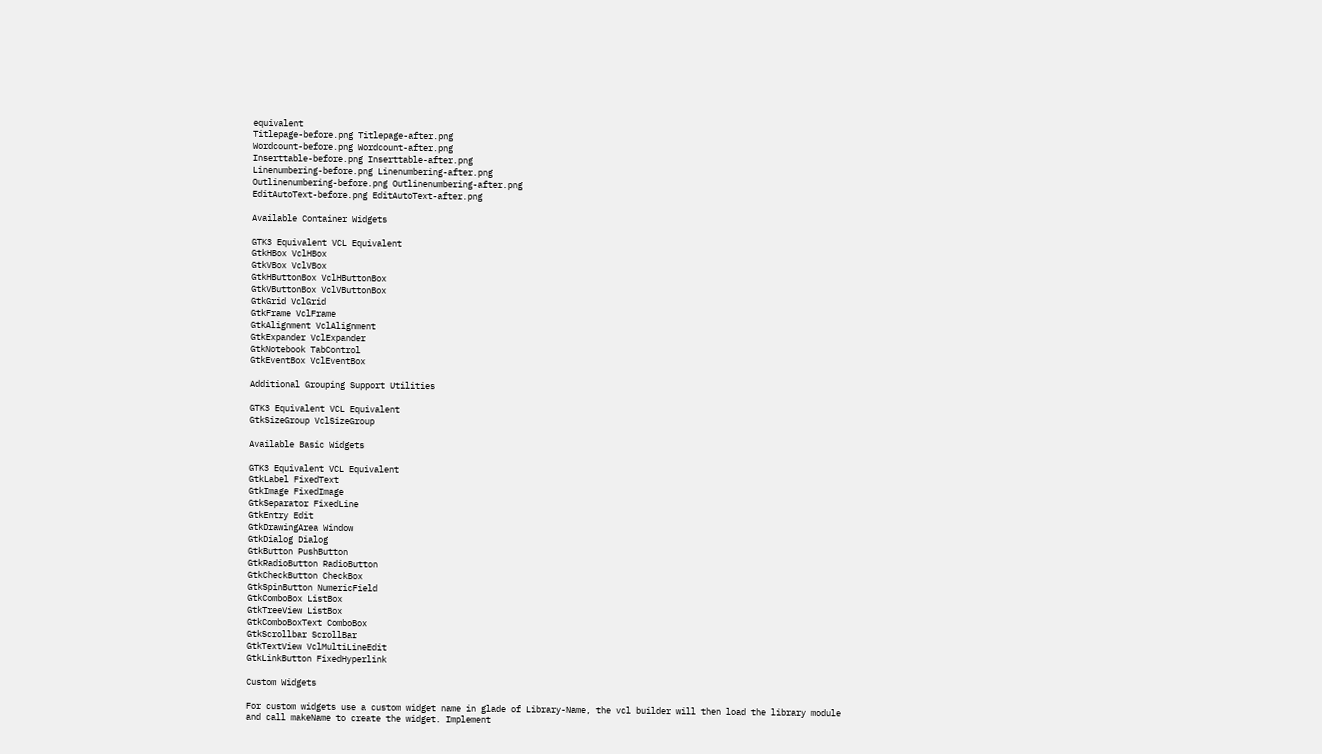equivalent
Titlepage-before.png Titlepage-after.png
Wordcount-before.png Wordcount-after.png
Inserttable-before.png Inserttable-after.png
Linenumbering-before.png Linenumbering-after.png
Outlinenumbering-before.png Outlinenumbering-after.png
EditAutoText-before.png EditAutoText-after.png

Available Container Widgets

GTK3 Equivalent VCL Equivalent
GtkHBox VclHBox
GtkVBox VclVBox
GtkHButtonBox VclHButtonBox
GtkVButtonBox VclVButtonBox
GtkGrid VclGrid
GtkFrame VclFrame
GtkAlignment VclAlignment
GtkExpander VclExpander
GtkNotebook TabControl
GtkEventBox VclEventBox

Additional Grouping Support Utilities

GTK3 Equivalent VCL Equivalent
GtkSizeGroup VclSizeGroup

Available Basic Widgets

GTK3 Equivalent VCL Equivalent
GtkLabel FixedText
GtkImage FixedImage
GtkSeparator FixedLine
GtkEntry Edit
GtkDrawingArea Window
GtkDialog Dialog
GtkButton PushButton
GtkRadioButton RadioButton
GtkCheckButton CheckBox
GtkSpinButton NumericField
GtkComboBox ListBox
GtkTreeView ListBox
GtkComboBoxText ComboBox
GtkScrollbar ScrollBar
GtkTextView VclMultiLineEdit
GtkLinkButton FixedHyperlink

Custom Widgets

For custom widgets use a custom widget name in glade of Library-Name, the vcl builder will then load the library module and call makeName to create the widget. Implement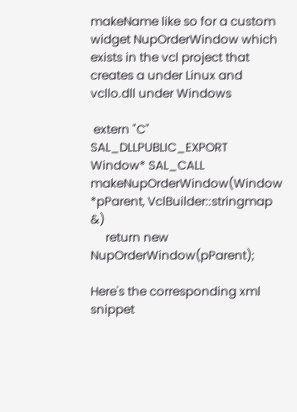makeName like so for a custom widget NupOrderWindow which exists in the vcl project that creates a under Linux and vcllo.dll under Windows

 extern "C" SAL_DLLPUBLIC_EXPORT Window* SAL_CALL makeNupOrderWindow(Window *pParent, VclBuilder::stringmap &)
     return new NupOrderWindow(pParent);

Here's the corresponding xml snippet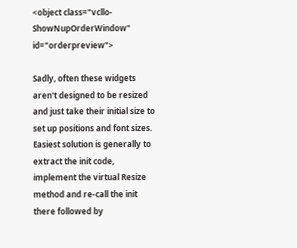<object class="vcllo-ShowNupOrderWindow" id="orderpreview">

Sadly, often these widgets aren't designed to be resized and just take their initial size to set up positions and font sizes. Easiest solution is generally to extract the init code, implement the virtual Resize method and re-call the init there followed by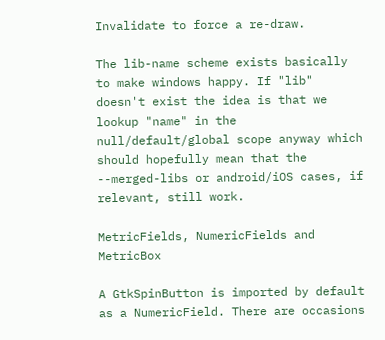Invalidate to force a re-draw.

The lib-name scheme exists basically to make windows happy. If "lib" doesn't exist the idea is that we lookup "name" in the null/default/global scope anyway which should hopefully mean that the --merged-libs or android/iOS cases, if relevant, still work.

MetricFields, NumericFields and MetricBox

A GtkSpinButton is imported by default as a NumericField. There are occasions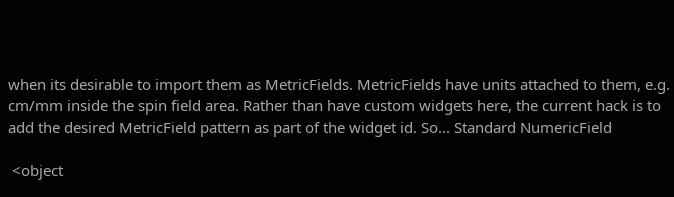when its desirable to import them as MetricFields. MetricFields have units attached to them, e.g. cm/mm inside the spin field area. Rather than have custom widgets here, the current hack is to add the desired MetricField pattern as part of the widget id. So... Standard NumericField

 <object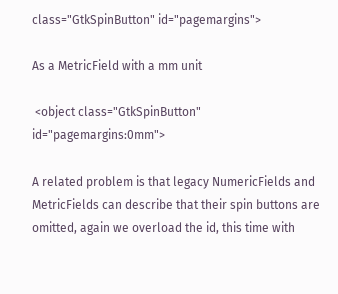class="GtkSpinButton" id="pagemargins">

As a MetricField with a mm unit

 <object class="GtkSpinButton" id="pagemargins:0mm">

A related problem is that legacy NumericFields and MetricFields can describe that their spin buttons are omitted, again we overload the id, this time with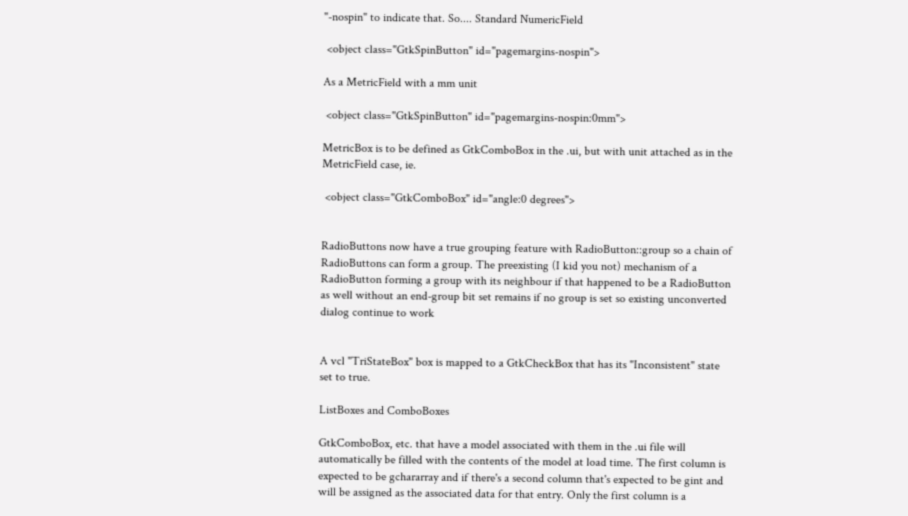"-nospin" to indicate that. So.... Standard NumericField

 <object class="GtkSpinButton" id="pagemargins-nospin">

As a MetricField with a mm unit

 <object class="GtkSpinButton" id="pagemargins-nospin:0mm">

MetricBox is to be defined as GtkComboBox in the .ui, but with unit attached as in the MetricField case, ie.

 <object class="GtkComboBox" id="angle:0 degrees">


RadioButtons now have a true grouping feature with RadioButton::group so a chain of RadioButtons can form a group. The preexisting (I kid you not) mechanism of a RadioButton forming a group with its neighbour if that happened to be a RadioButton as well without an end-group bit set remains if no group is set so existing unconverted dialog continue to work


A vcl "TriStateBox" box is mapped to a GtkCheckBox that has its "Inconsistent" state set to true.

ListBoxes and ComboBoxes

GtkComboBox, etc. that have a model associated with them in the .ui file will automatically be filled with the contents of the model at load time. The first column is expected to be gchararray and if there's a second column that's expected to be gint and will be assigned as the associated data for that entry. Only the first column is a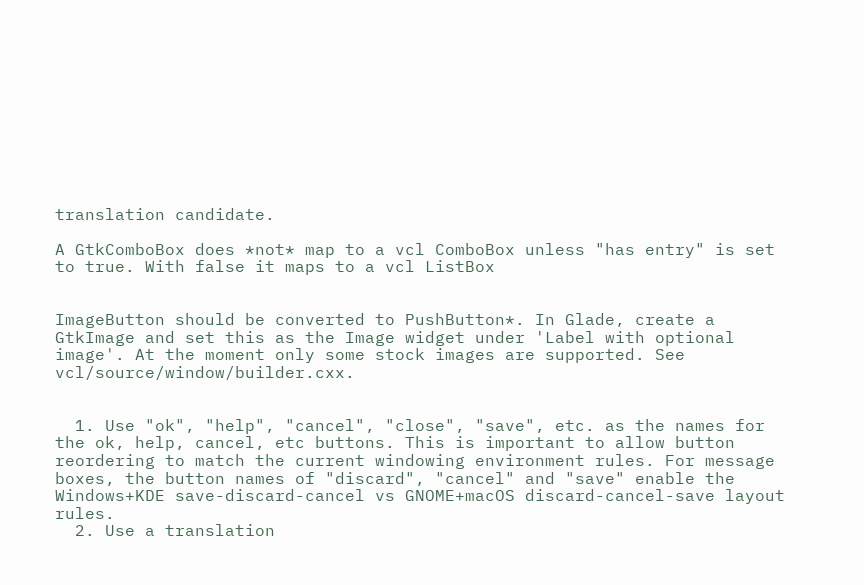translation candidate.

A GtkComboBox does *not* map to a vcl ComboBox unless "has entry" is set to true. With false it maps to a vcl ListBox


ImageButton should be converted to PushButton*. In Glade, create a GtkImage and set this as the Image widget under 'Label with optional image'. At the moment only some stock images are supported. See vcl/source/window/builder.cxx.


  1. Use "ok", "help", "cancel", "close", "save", etc. as the names for the ok, help, cancel, etc buttons. This is important to allow button reordering to match the current windowing environment rules. For message boxes, the button names of "discard", "cancel" and "save" enable the Windows+KDE save-discard-cancel vs GNOME+macOS discard-cancel-save layout rules.
  2. Use a translation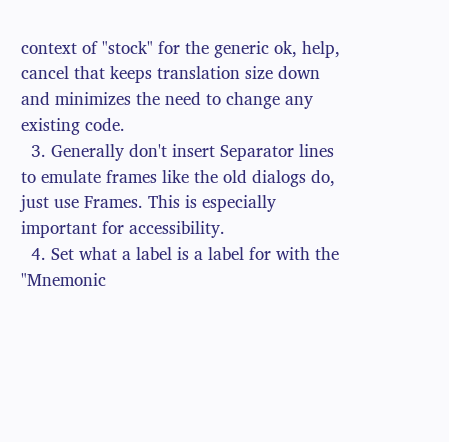context of "stock" for the generic ok, help, cancel that keeps translation size down and minimizes the need to change any existing code.
  3. Generally don't insert Separator lines to emulate frames like the old dialogs do, just use Frames. This is especially important for accessibility.
  4. Set what a label is a label for with the "Mnemonic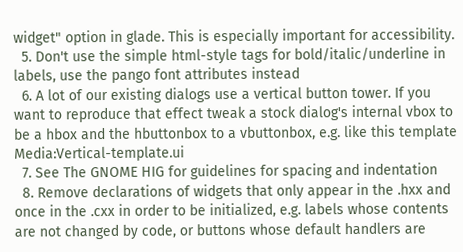widget" option in glade. This is especially important for accessibility.
  5. Don't use the simple html-style tags for bold/italic/underline in labels, use the pango font attributes instead
  6. A lot of our existing dialogs use a vertical button tower. If you want to reproduce that effect tweak a stock dialog's internal vbox to be a hbox and the hbuttonbox to a vbuttonbox, e.g. like this template Media:Vertical-template.ui
  7. See The GNOME HIG for guidelines for spacing and indentation
  8. Remove declarations of widgets that only appear in the .hxx and once in the .cxx in order to be initialized, e.g. labels whose contents are not changed by code, or buttons whose default handlers are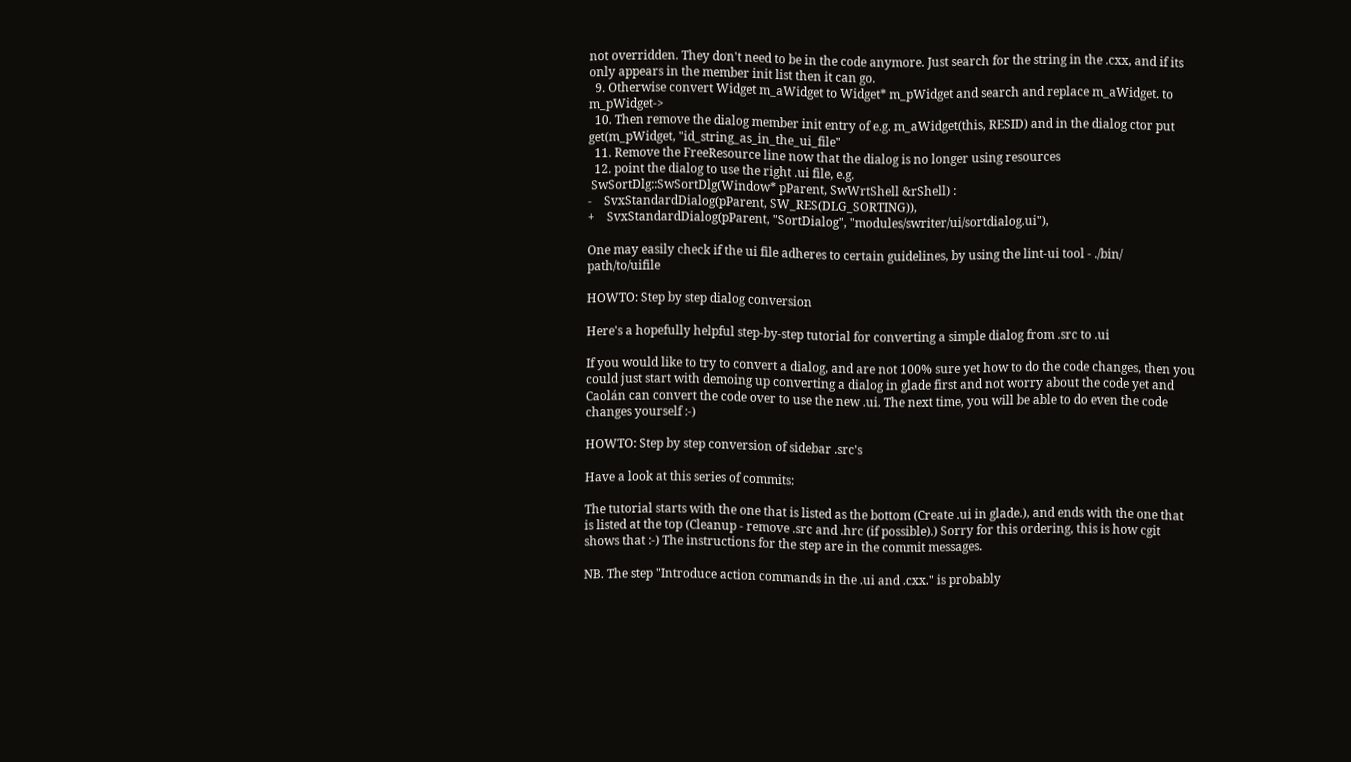not overridden. They don't need to be in the code anymore. Just search for the string in the .cxx, and if its only appears in the member init list then it can go.
  9. Otherwise convert Widget m_aWidget to Widget* m_pWidget and search and replace m_aWidget. to m_pWidget->
  10. Then remove the dialog member init entry of e.g. m_aWidget(this, RESID) and in the dialog ctor put get(m_pWidget, "id_string_as_in_the_ui_file"
  11. Remove the FreeResource line now that the dialog is no longer using resources
  12. point the dialog to use the right .ui file, e.g.
 SwSortDlg::SwSortDlg(Window* pParent, SwWrtShell &rShell) :
-    SvxStandardDialog(pParent, SW_RES(DLG_SORTING)),
+    SvxStandardDialog(pParent, "SortDialog", "modules/swriter/ui/sortdialog.ui"),

One may easily check if the ui file adheres to certain guidelines, by using the lint-ui tool - ./bin/ path/to/uifile

HOWTO: Step by step dialog conversion

Here's a hopefully helpful step-by-step tutorial for converting a simple dialog from .src to .ui

If you would like to try to convert a dialog, and are not 100% sure yet how to do the code changes, then you could just start with demoing up converting a dialog in glade first and not worry about the code yet and Caolán can convert the code over to use the new .ui. The next time, you will be able to do even the code changes yourself :-)

HOWTO: Step by step conversion of sidebar .src's

Have a look at this series of commits:

The tutorial starts with the one that is listed as the bottom (Create .ui in glade.), and ends with the one that is listed at the top (Cleanup - remove .src and .hrc (if possible).) Sorry for this ordering, this is how cgit shows that :-) The instructions for the step are in the commit messages.

NB. The step "Introduce action commands in the .ui and .cxx." is probably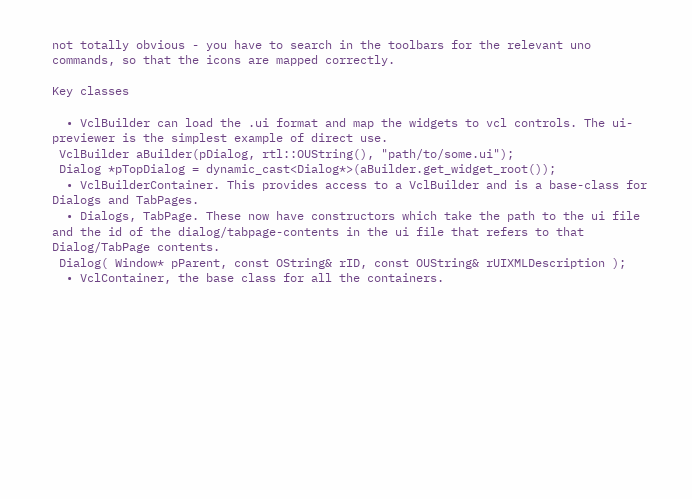not totally obvious - you have to search in the toolbars for the relevant uno commands, so that the icons are mapped correctly.

Key classes

  • VclBuilder can load the .ui format and map the widgets to vcl controls. The ui-previewer is the simplest example of direct use.
 VclBuilder aBuilder(pDialog, rtl::OUString(), "path/to/some.ui");
 Dialog *pTopDialog = dynamic_cast<Dialog*>(aBuilder.get_widget_root());
  • VclBuilderContainer. This provides access to a VclBuilder and is a base-class for Dialogs and TabPages.
  • Dialogs, TabPage. These now have constructors which take the path to the ui file and the id of the dialog/tabpage-contents in the ui file that refers to that Dialog/TabPage contents.
 Dialog( Window* pParent, const OString& rID, const OUString& rUIXMLDescription );
  • VclContainer, the base class for all the containers.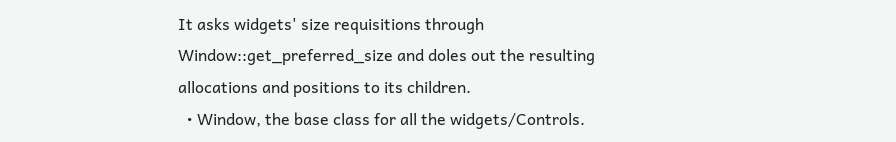It asks widgets' size requisitions through Window::get_preferred_size and doles out the resulting allocations and positions to its children.
  • Window, the base class for all the widgets/Controls.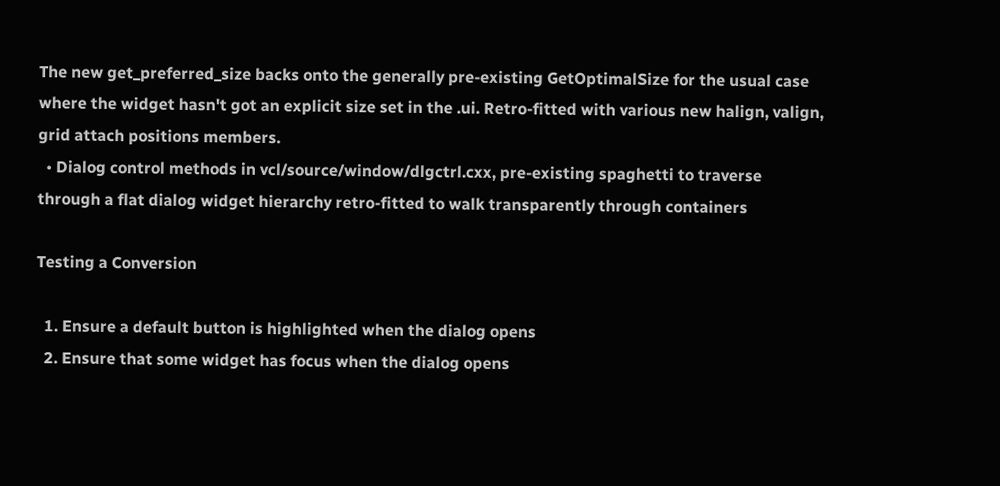The new get_preferred_size backs onto the generally pre-existing GetOptimalSize for the usual case where the widget hasn't got an explicit size set in the .ui. Retro-fitted with various new halign, valign, grid attach positions members.
  • Dialog control methods in vcl/source/window/dlgctrl.cxx, pre-existing spaghetti to traverse through a flat dialog widget hierarchy retro-fitted to walk transparently through containers

Testing a Conversion

  1. Ensure a default button is highlighted when the dialog opens
  2. Ensure that some widget has focus when the dialog opens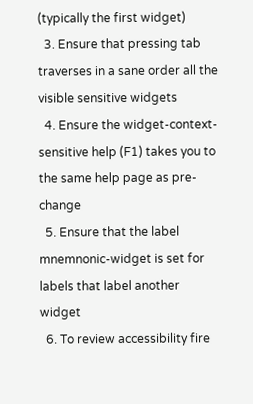(typically the first widget)
  3. Ensure that pressing tab traverses in a sane order all the visible sensitive widgets
  4. Ensure the widget-context-sensitive help (F1) takes you to the same help page as pre-change
  5. Ensure that the label mnemnonic-widget is set for labels that label another widget
  6. To review accessibility fire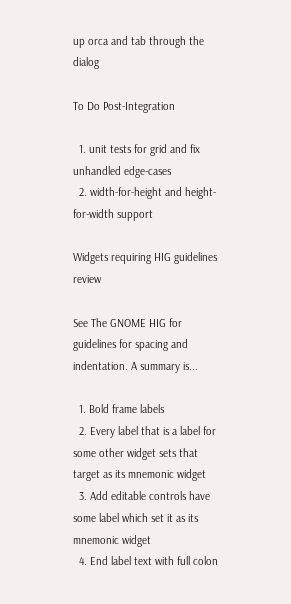up orca and tab through the dialog

To Do Post-Integration

  1. unit tests for grid and fix unhandled edge-cases
  2. width-for-height and height-for-width support

Widgets requiring HIG guidelines review

See The GNOME HIG for guidelines for spacing and indentation. A summary is...

  1. Bold frame labels
  2. Every label that is a label for some other widget sets that target as its mnemonic widget
  3. Add editable controls have some label which set it as its mnemonic widget
  4. End label text with full colon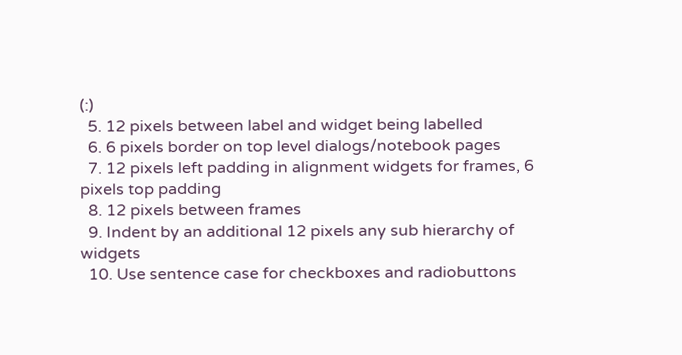(:)
  5. 12 pixels between label and widget being labelled
  6. 6 pixels border on top level dialogs/notebook pages
  7. 12 pixels left padding in alignment widgets for frames, 6 pixels top padding
  8. 12 pixels between frames
  9. Indent by an additional 12 pixels any sub hierarchy of widgets
  10. Use sentence case for checkboxes and radiobuttons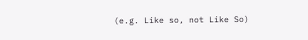(e.g. Like so, not Like So)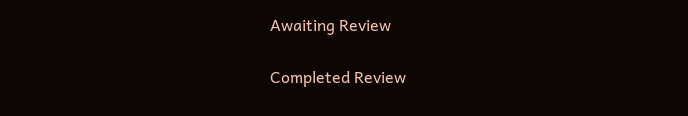Awaiting Review

Completed Review